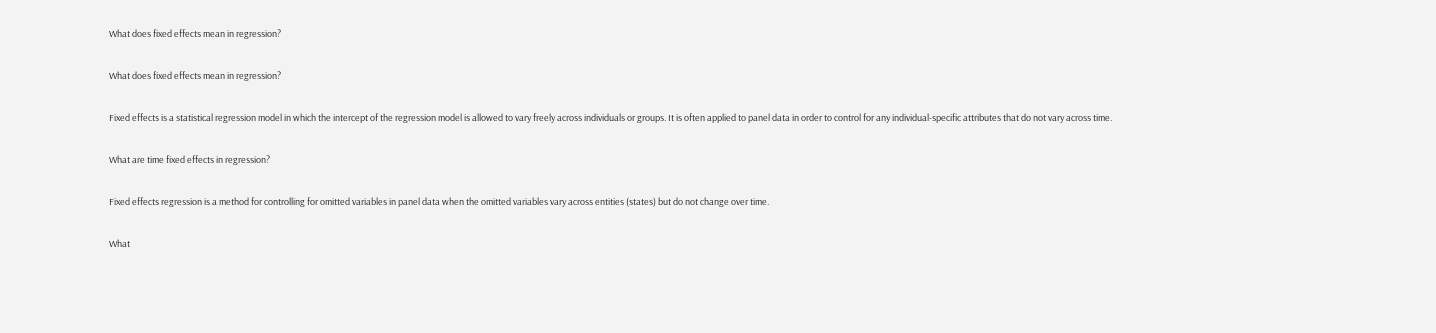What does fixed effects mean in regression?

What does fixed effects mean in regression?

Fixed effects is a statistical regression model in which the intercept of the regression model is allowed to vary freely across individuals or groups. It is often applied to panel data in order to control for any individual-specific attributes that do not vary across time.

What are time fixed effects in regression?

Fixed effects regression is a method for controlling for omitted variables in panel data when the omitted variables vary across entities (states) but do not change over time.

What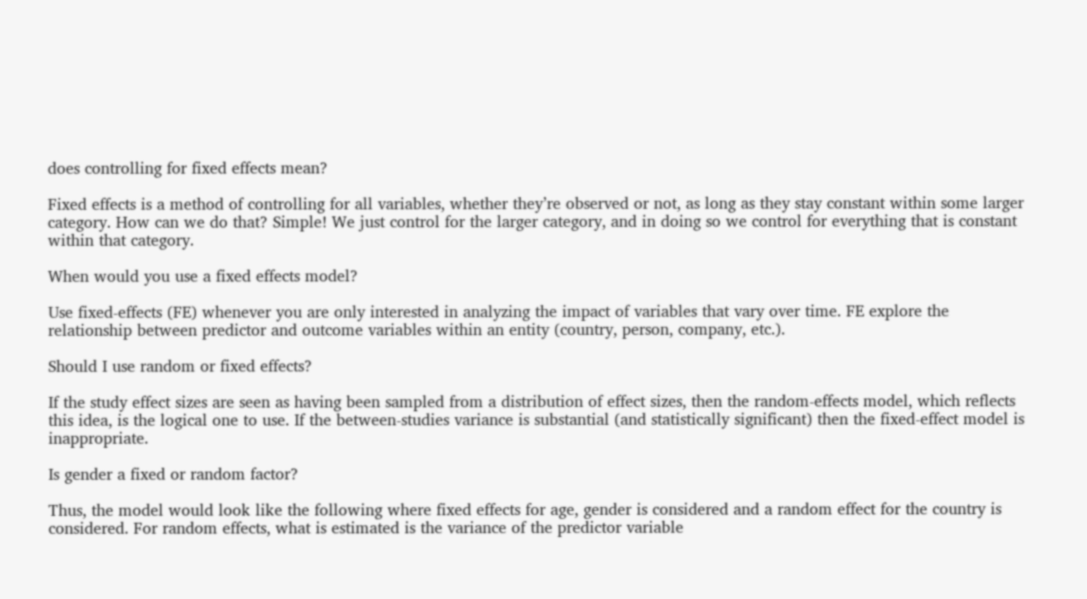does controlling for fixed effects mean?

Fixed effects is a method of controlling for all variables, whether they’re observed or not, as long as they stay constant within some larger category. How can we do that? Simple! We just control for the larger category, and in doing so we control for everything that is constant within that category.

When would you use a fixed effects model?

Use fixed-effects (FE) whenever you are only interested in analyzing the impact of variables that vary over time. FE explore the relationship between predictor and outcome variables within an entity (country, person, company, etc.).

Should I use random or fixed effects?

If the study effect sizes are seen as having been sampled from a distribution of effect sizes, then the random-effects model, which reflects this idea, is the logical one to use. If the between-studies variance is substantial (and statistically significant) then the fixed-effect model is inappropriate.

Is gender a fixed or random factor?

Thus, the model would look like the following where fixed effects for age, gender is considered and a random effect for the country is considered. For random effects, what is estimated is the variance of the predictor variable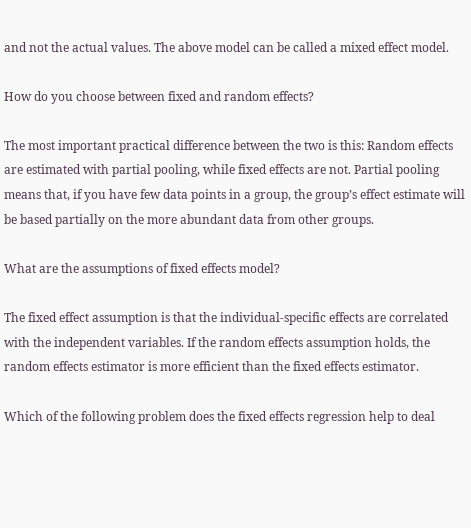and not the actual values. The above model can be called a mixed effect model.

How do you choose between fixed and random effects?

The most important practical difference between the two is this: Random effects are estimated with partial pooling, while fixed effects are not. Partial pooling means that, if you have few data points in a group, the group’s effect estimate will be based partially on the more abundant data from other groups.

What are the assumptions of fixed effects model?

The fixed effect assumption is that the individual-specific effects are correlated with the independent variables. If the random effects assumption holds, the random effects estimator is more efficient than the fixed effects estimator.

Which of the following problem does the fixed effects regression help to deal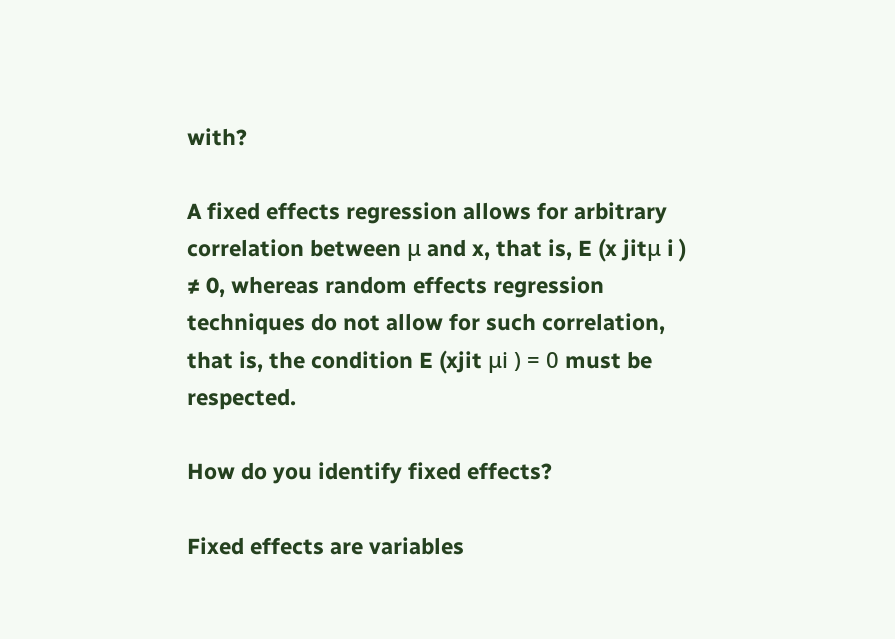with?

A fixed effects regression allows for arbitrary correlation between μ and x, that is, E (x jitμ i ) ≠ 0, whereas random effects regression techniques do not allow for such correlation, that is, the condition E (xjit μi ) = 0 must be respected.

How do you identify fixed effects?

Fixed effects are variables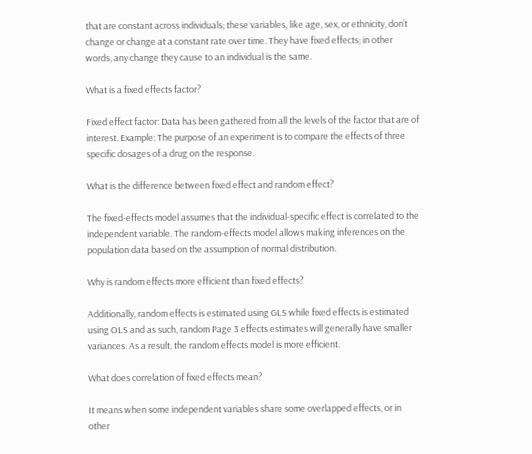that are constant across individuals; these variables, like age, sex, or ethnicity, don’t change or change at a constant rate over time. They have fixed effects; in other words, any change they cause to an individual is the same.

What is a fixed effects factor?

Fixed effect factor: Data has been gathered from all the levels of the factor that are of interest. Example: The purpose of an experiment is to compare the effects of three specific dosages of a drug on the response.

What is the difference between fixed effect and random effect?

The fixed-effects model assumes that the individual-specific effect is correlated to the independent variable. The random-effects model allows making inferences on the population data based on the assumption of normal distribution.

Why is random effects more efficient than fixed effects?

Additionally, random effects is estimated using GLS while fixed effects is estimated using OLS and as such, random Page 3 effects estimates will generally have smaller variances. As a result, the random effects model is more efficient.

What does correlation of fixed effects mean?

It means when some independent variables share some overlapped effects, or in other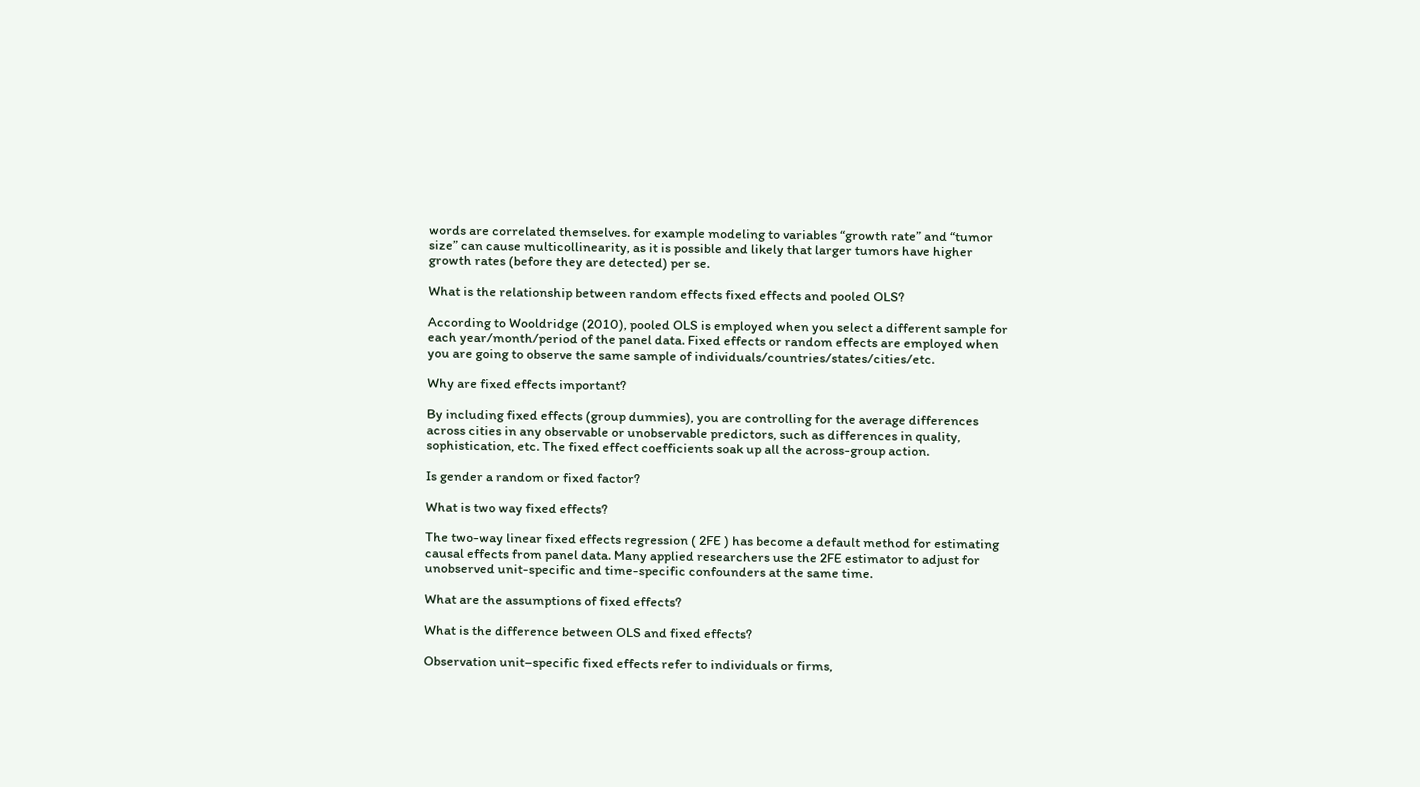words are correlated themselves. for example modeling to variables “growth rate” and “tumor size” can cause multicollinearity, as it is possible and likely that larger tumors have higher growth rates (before they are detected) per se.

What is the relationship between random effects fixed effects and pooled OLS?

According to Wooldridge (2010), pooled OLS is employed when you select a different sample for each year/month/period of the panel data. Fixed effects or random effects are employed when you are going to observe the same sample of individuals/countries/states/cities/etc.

Why are fixed effects important?

By including fixed effects (group dummies), you are controlling for the average differences across cities in any observable or unobservable predictors, such as differences in quality, sophistication, etc. The fixed effect coefficients soak up all the across-group action.

Is gender a random or fixed factor?

What is two way fixed effects?

The two-way linear fixed effects regression ( 2FE ) has become a default method for estimating causal effects from panel data. Many applied researchers use the 2FE estimator to adjust for unobserved unit-specific and time-specific confounders at the same time.

What are the assumptions of fixed effects?

What is the difference between OLS and fixed effects?

Observation unit–specific fixed effects refer to individuals or firms,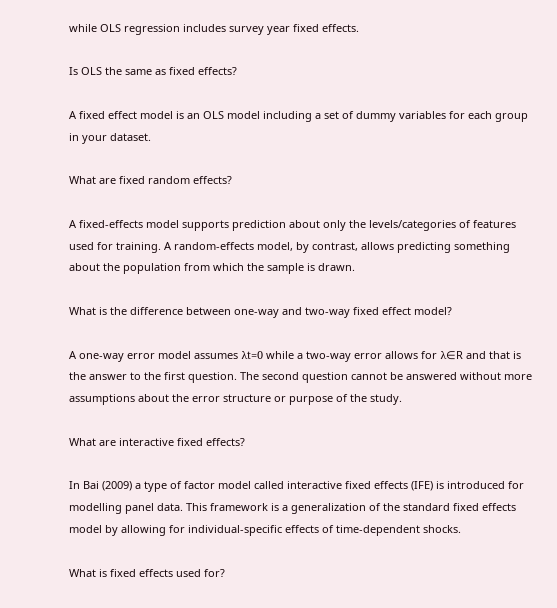while OLS regression includes survey year fixed effects.

Is OLS the same as fixed effects?

A fixed effect model is an OLS model including a set of dummy variables for each group in your dataset.

What are fixed random effects?

A fixed-effects model supports prediction about only the levels/categories of features used for training. A random-effects model, by contrast, allows predicting something about the population from which the sample is drawn.

What is the difference between one-way and two-way fixed effect model?

A one-way error model assumes λt=0 while a two-way error allows for λ∈R and that is the answer to the first question. The second question cannot be answered without more assumptions about the error structure or purpose of the study.

What are interactive fixed effects?

In Bai (2009) a type of factor model called interactive fixed effects (IFE) is introduced for modelling panel data. This framework is a generalization of the standard fixed effects model by allowing for individual-specific effects of time-dependent shocks.

What is fixed effects used for?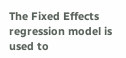The Fixed Effects regression model is used to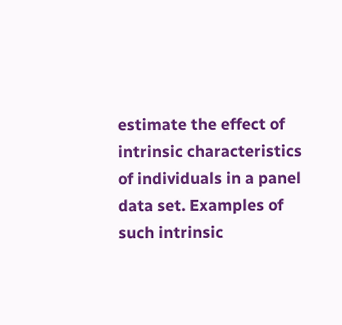estimate the effect of intrinsic characteristics of individuals in a panel data set. Examples of such intrinsic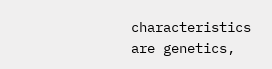characteristics are genetics,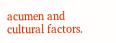acumen and cultural factors.